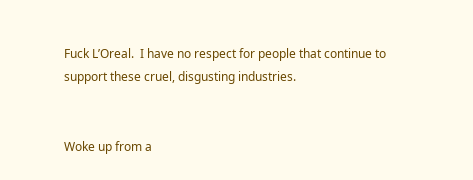Fuck L’Oreal.  I have no respect for people that continue to support these cruel, disgusting industries.


Woke up from a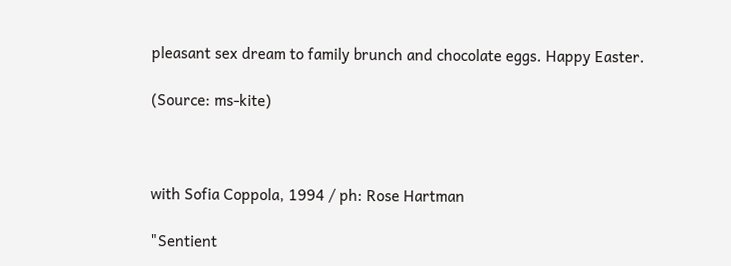pleasant sex dream to family brunch and chocolate eggs. Happy Easter.

(Source: ms-kite)



with Sofia Coppola, 1994 / ph: Rose Hartman

"Sentient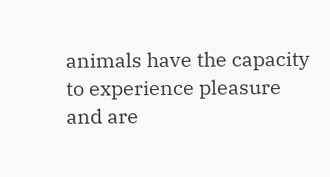animals have the capacity to experience pleasure and are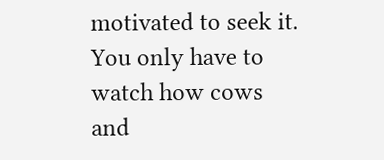motivated to seek it. You only have to watch how cows and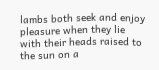lambs both seek and enjoy pleasure when they lie with their heads raised to the sun on a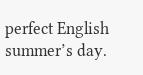perfect English summer’s day.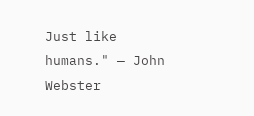Just like humans." — John Webster